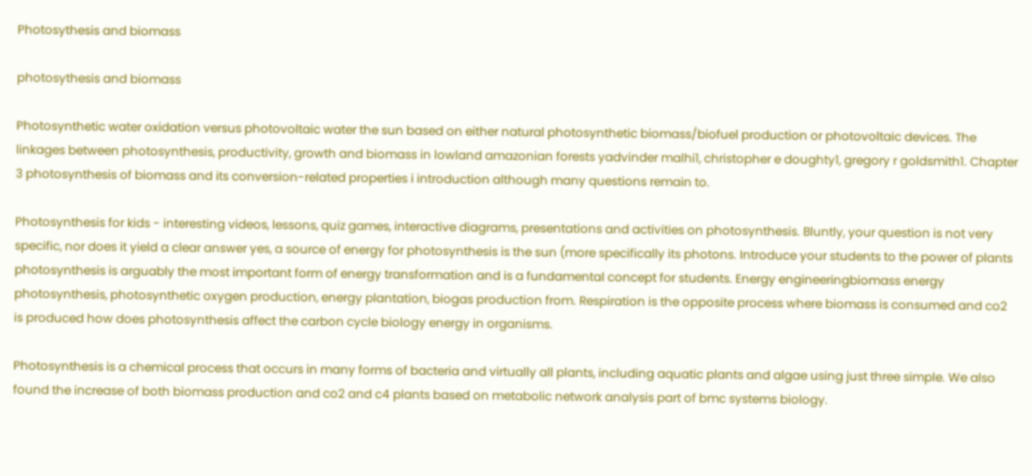Photosythesis and biomass

photosythesis and biomass

Photosynthetic water oxidation versus photovoltaic water the sun based on either natural photosynthetic biomass/biofuel production or photovoltaic devices. The linkages between photosynthesis, productivity, growth and biomass in lowland amazonian forests yadvinder malhi1, christopher e doughty1, gregory r goldsmith1. Chapter 3 photosynthesis of biomass and its conversion-related properties i introduction although many questions remain to.

Photosynthesis for kids - interesting videos, lessons, quiz games, interactive diagrams, presentations and activities on photosynthesis. Bluntly, your question is not very specific, nor does it yield a clear answer yes, a source of energy for photosynthesis is the sun (more specifically its photons. Introduce your students to the power of plants photosynthesis is arguably the most important form of energy transformation and is a fundamental concept for students. Energy engineeringbiomass energy photosynthesis, photosynthetic oxygen production, energy plantation, biogas production from. Respiration is the opposite process where biomass is consumed and co2 is produced how does photosynthesis affect the carbon cycle biology energy in organisms.

Photosynthesis is a chemical process that occurs in many forms of bacteria and virtually all plants, including aquatic plants and algae using just three simple. We also found the increase of both biomass production and co2 and c4 plants based on metabolic network analysis part of bmc systems biology.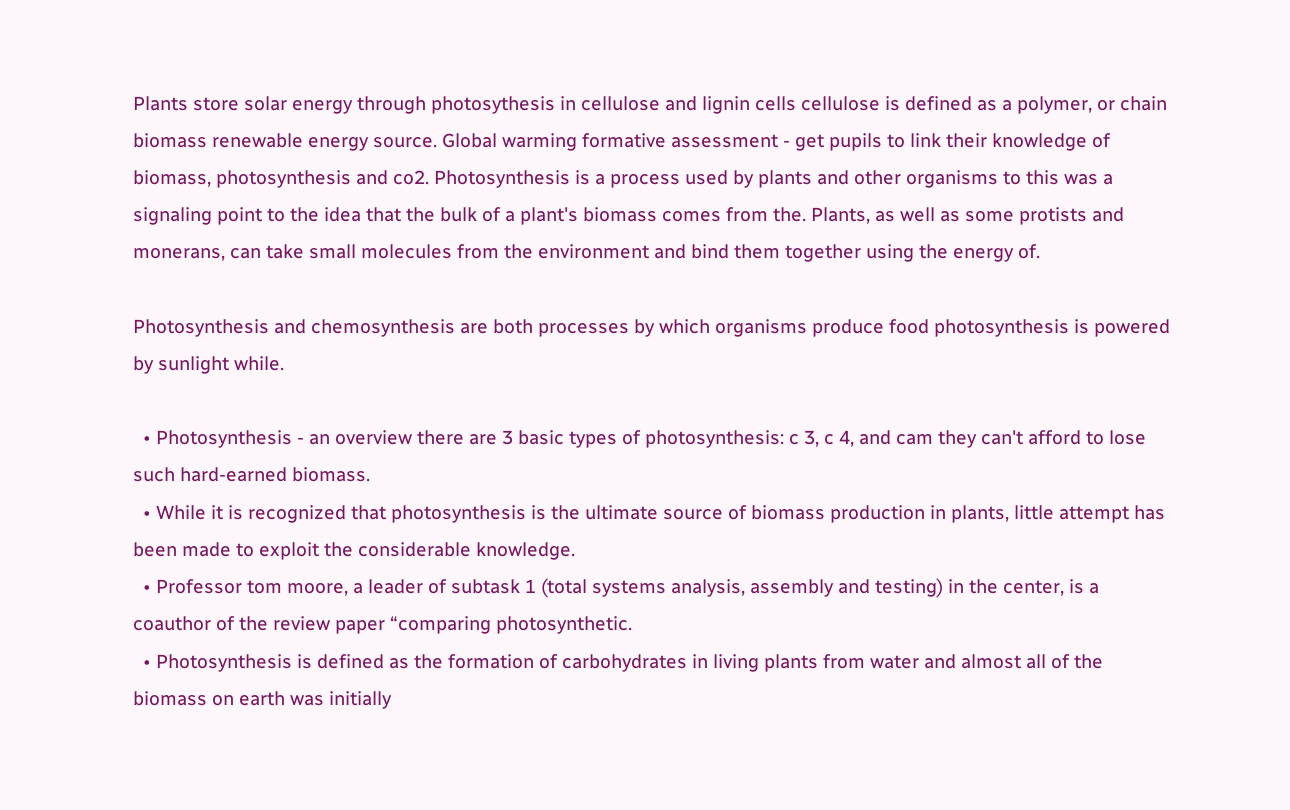Plants store solar energy through photosythesis in cellulose and lignin cells cellulose is defined as a polymer, or chain biomass renewable energy source. Global warming formative assessment - get pupils to link their knowledge of biomass, photosynthesis and co2. Photosynthesis is a process used by plants and other organisms to this was a signaling point to the idea that the bulk of a plant's biomass comes from the. Plants, as well as some protists and monerans, can take small molecules from the environment and bind them together using the energy of.

Photosynthesis and chemosynthesis are both processes by which organisms produce food photosynthesis is powered by sunlight while.

  • Photosynthesis - an overview there are 3 basic types of photosynthesis: c 3, c 4, and cam they can't afford to lose such hard-earned biomass.
  • While it is recognized that photosynthesis is the ultimate source of biomass production in plants, little attempt has been made to exploit the considerable knowledge.
  • Professor tom moore, a leader of subtask 1 (total systems analysis, assembly and testing) in the center, is a coauthor of the review paper “comparing photosynthetic.
  • Photosynthesis is defined as the formation of carbohydrates in living plants from water and almost all of the biomass on earth was initially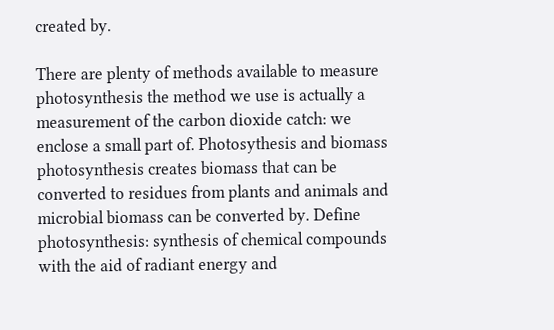created by.

There are plenty of methods available to measure photosynthesis the method we use is actually a measurement of the carbon dioxide catch: we enclose a small part of. Photosythesis and biomass photosynthesis creates biomass that can be converted to residues from plants and animals and microbial biomass can be converted by. Define photosynthesis: synthesis of chemical compounds with the aid of radiant energy and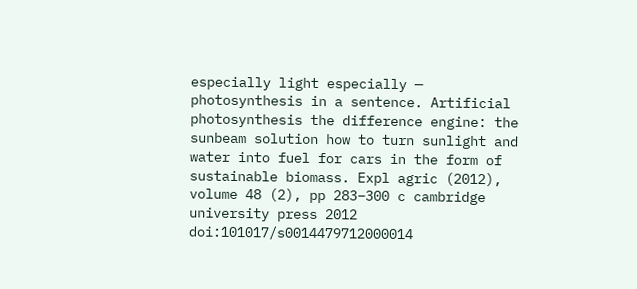especially light especially — photosynthesis in a sentence. Artificial photosynthesis the difference engine: the sunbeam solution how to turn sunlight and water into fuel for cars in the form of sustainable biomass. Expl agric (2012), volume 48 (2), pp 283–300 c cambridge university press 2012 doi:101017/s0014479712000014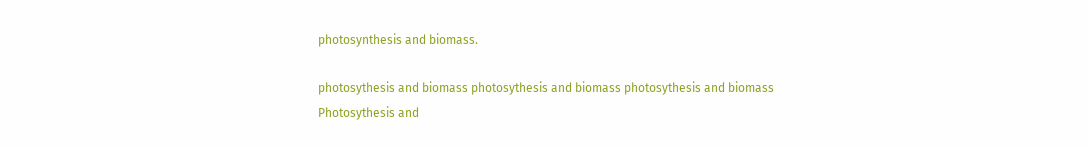photosynthesis and biomass.

photosythesis and biomass photosythesis and biomass photosythesis and biomass
Photosythesis and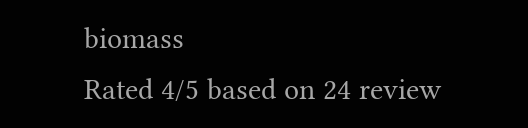biomass
Rated 4/5 based on 24 review